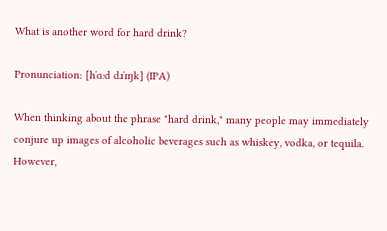What is another word for hard drink?

Pronunciation: [hˈɑːd dɹˈɪŋk] (IPA)

When thinking about the phrase "hard drink," many people may immediately conjure up images of alcoholic beverages such as whiskey, vodka, or tequila. However,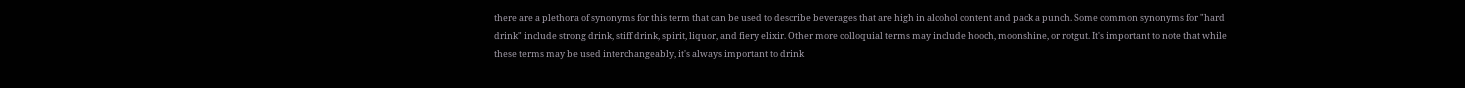there are a plethora of synonyms for this term that can be used to describe beverages that are high in alcohol content and pack a punch. Some common synonyms for "hard drink" include strong drink, stiff drink, spirit, liquor, and fiery elixir. Other more colloquial terms may include hooch, moonshine, or rotgut. It's important to note that while these terms may be used interchangeably, it's always important to drink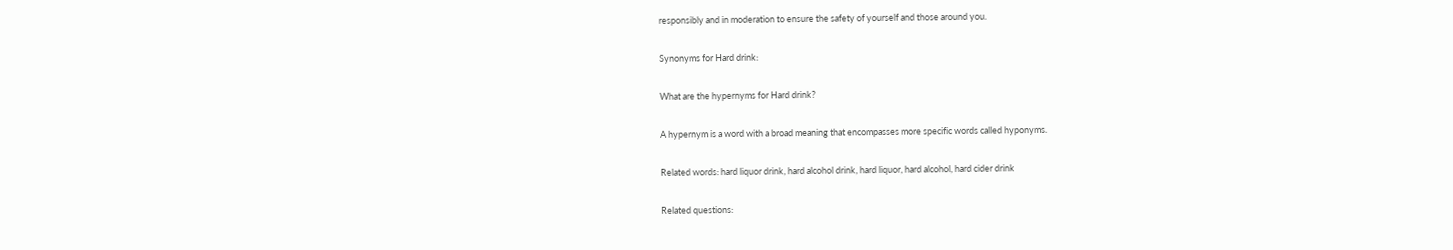responsibly and in moderation to ensure the safety of yourself and those around you.

Synonyms for Hard drink:

What are the hypernyms for Hard drink?

A hypernym is a word with a broad meaning that encompasses more specific words called hyponyms.

Related words: hard liquor drink, hard alcohol drink, hard liquor, hard alcohol, hard cider drink

Related questions: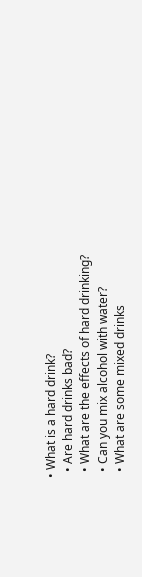• What is a hard drink?
  • Are hard drinks bad?
  • What are the effects of hard drinking?
  • Can you mix alcohol with water?
  • What are some mixed drinks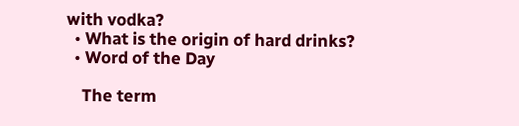with vodka?
  • What is the origin of hard drinks?
  • Word of the Day

    The term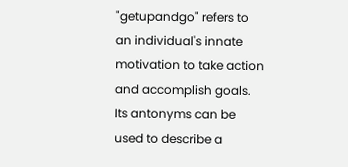"getupandgo" refers to an individual's innate motivation to take action and accomplish goals. Its antonyms can be used to describe a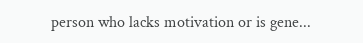person who lacks motivation or is gene...